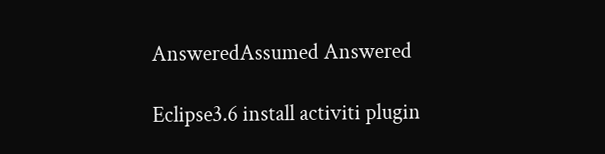AnsweredAssumed Answered

Eclipse3.6 install activiti plugin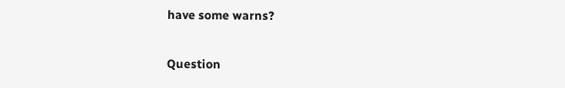have some warns?

Question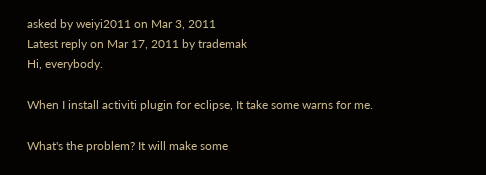asked by weiyi2011 on Mar 3, 2011
Latest reply on Mar 17, 2011 by trademak
Hi, everybody.

When I install activiti plugin for eclipse, It take some warns for me.

What's the problem? It will make some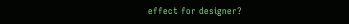effect for designer?